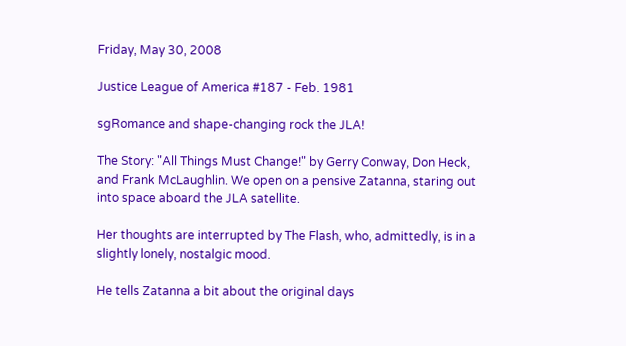Friday, May 30, 2008

Justice League of America #187 - Feb. 1981

sgRomance and shape-changing rock the JLA!

The Story: "All Things Must Change!" by Gerry Conway, Don Heck, and Frank McLaughlin. We open on a pensive Zatanna, staring out into space aboard the JLA satellite.

Her thoughts are interrupted by The Flash, who, admittedly, is in a slightly lonely, nostalgic mood.

He tells Zatanna a bit about the original days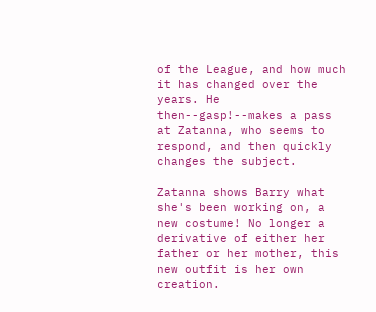of the League, and how much it has changed over the years. He then--gasp!--makes a pass at Zatanna, who seems to respond, and then quickly changes the subject.

Zatanna shows Barry what she's been working on, a new costume! No longer a derivative of either her father or her mother, this new outfit is her own creation.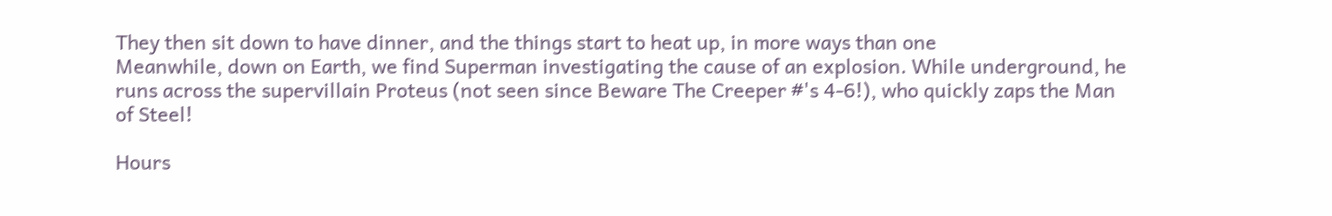They then sit down to have dinner, and the things start to heat up, in more ways than one
Meanwhile, down on Earth, we find Superman investigating the cause of an explosion. While underground, he runs across the supervillain Proteus (not seen since Beware The Creeper #'s 4-6!), who quickly zaps the Man of Steel!

Hours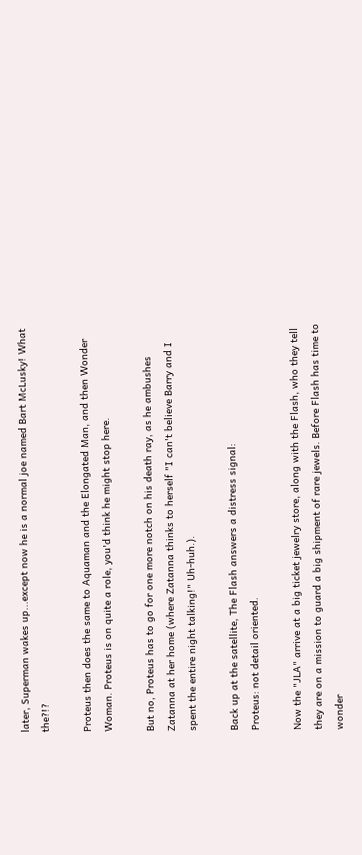later, Superman wakes up...except now he is a normal joe named Bart McLusky! What the?!?

Proteus then does the same to Aquaman and the Elongated Man, and then Wonder Woman. Proteus is on quite a role, you'd think he might stop here.

But no, Proteus has to go for one more notch on his death ray, as he ambushes Zatanna at her home (where Zatanna thinks to herself "I can't believe Barry and I spent the entire night talking!" Uh-huh.).

Back up at the satellite, The Flash answers a distress signal:
Proteus: not detail oriented.

Now the "JLA" arrive at a big ticket jewelry store, along with the Flash, who they tell they are on a mission to guard a big shipment of rare jewels. Before Flash has time to wonder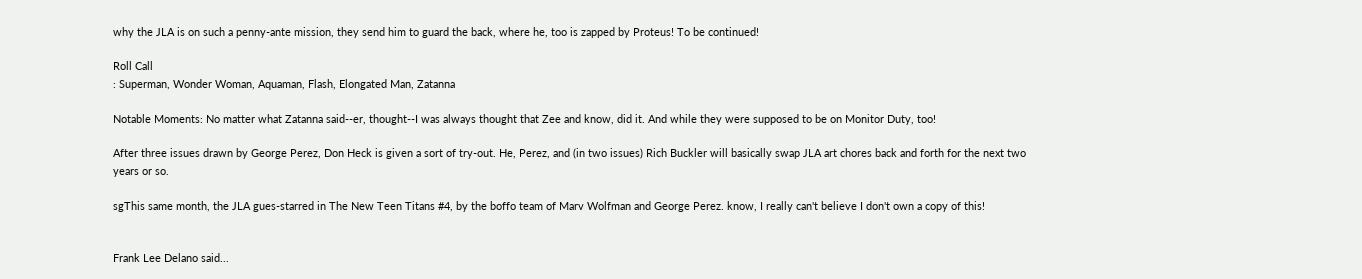why the JLA is on such a penny-ante mission, they send him to guard the back, where he, too is zapped by Proteus! To be continued!

Roll Call
: Superman, Wonder Woman, Aquaman, Flash, Elongated Man, Zatanna

Notable Moments: No matter what Zatanna said--er, thought--I was always thought that Zee and know, did it. And while they were supposed to be on Monitor Duty, too!

After three issues drawn by George Perez, Don Heck is given a sort of try-out. He, Perez, and (in two issues) Rich Buckler will basically swap JLA art chores back and forth for the next two years or so.

sgThis same month, the JLA gues-starred in The New Teen Titans #4, by the boffo team of Marv Wolfman and George Perez. know, I really can't believe I don't own a copy of this!


Frank Lee Delano said...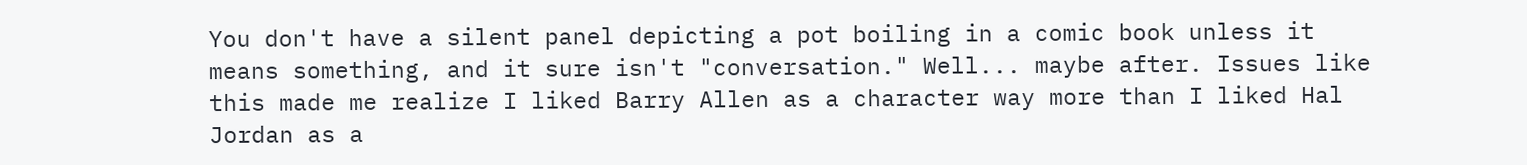You don't have a silent panel depicting a pot boiling in a comic book unless it means something, and it sure isn't "conversation." Well... maybe after. Issues like this made me realize I liked Barry Allen as a character way more than I liked Hal Jordan as a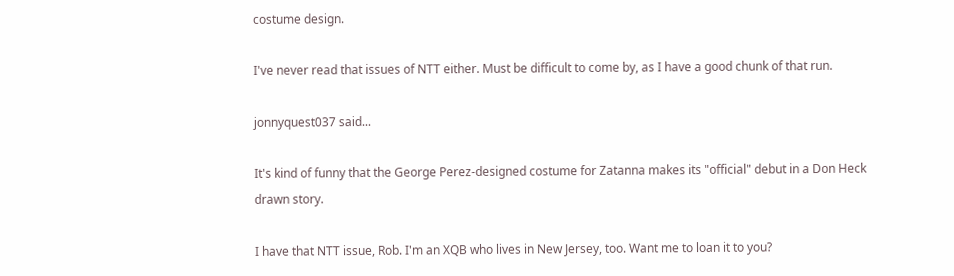costume design.

I've never read that issues of NTT either. Must be difficult to come by, as I have a good chunk of that run.

jonnyquest037 said...

It's kind of funny that the George Perez-designed costume for Zatanna makes its "official" debut in a Don Heck drawn story.

I have that NTT issue, Rob. I'm an XQB who lives in New Jersey, too. Want me to loan it to you?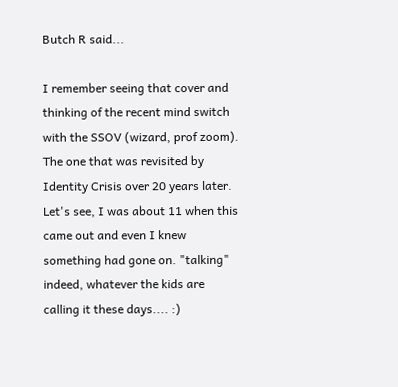Butch R said...

I remember seeing that cover and thinking of the recent mind switch with the SSOV (wizard, prof zoom). The one that was revisited by Identity Crisis over 20 years later. Let's see, I was about 11 when this came out and even I knew something had gone on. "talking" indeed, whatever the kids are calling it these days.... :)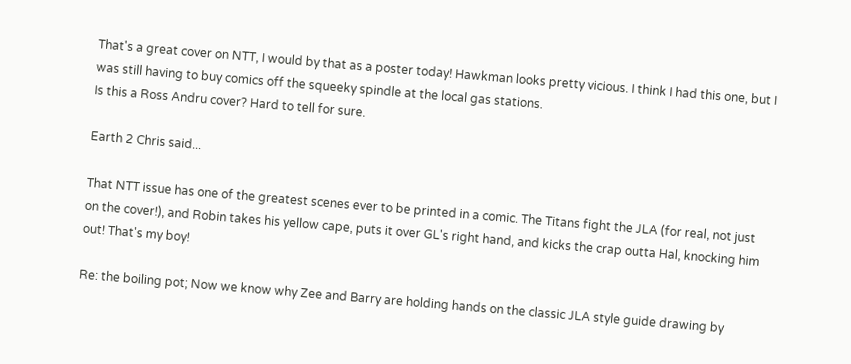That's a great cover on NTT, I would by that as a poster today! Hawkman looks pretty vicious. I think I had this one, but I was still having to buy comics off the squeeky spindle at the local gas stations.
Is this a Ross Andru cover? Hard to tell for sure.

Earth 2 Chris said...

That NTT issue has one of the greatest scenes ever to be printed in a comic. The Titans fight the JLA (for real, not just on the cover!), and Robin takes his yellow cape, puts it over GL's right hand, and kicks the crap outta Hal, knocking him out! That's my boy!

Re: the boiling pot; Now we know why Zee and Barry are holding hands on the classic JLA style guide drawing by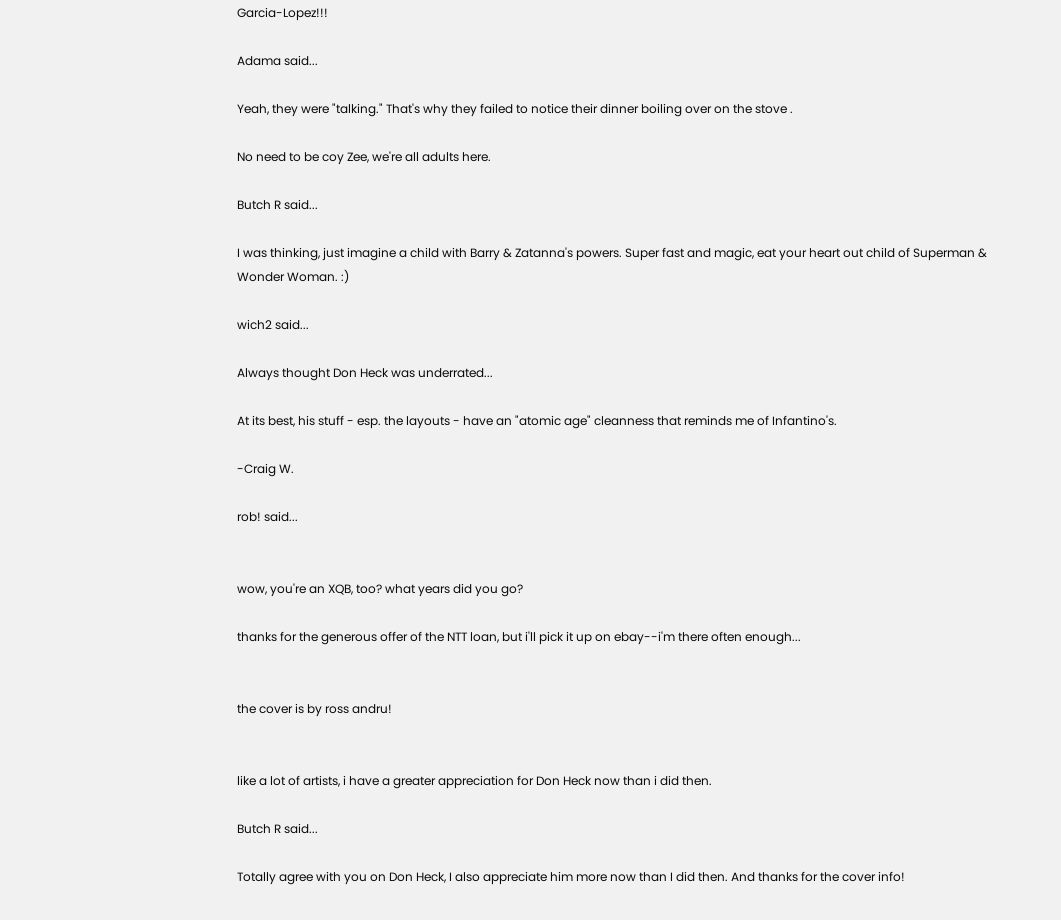Garcia-Lopez!!!

Adama said...

Yeah, they were "talking." That's why they failed to notice their dinner boiling over on the stove .

No need to be coy Zee, we're all adults here.

Butch R said...

I was thinking, just imagine a child with Barry & Zatanna's powers. Super fast and magic, eat your heart out child of Superman & Wonder Woman. :)

wich2 said...

Always thought Don Heck was underrated...

At its best, his stuff - esp. the layouts - have an "atomic age" cleanness that reminds me of Infantino's.

-Craig W.

rob! said...


wow, you're an XQB, too? what years did you go?

thanks for the generous offer of the NTT loan, but i'll pick it up on ebay--i'm there often enough...


the cover is by ross andru!


like a lot of artists, i have a greater appreciation for Don Heck now than i did then.

Butch R said...

Totally agree with you on Don Heck, I also appreciate him more now than I did then. And thanks for the cover info!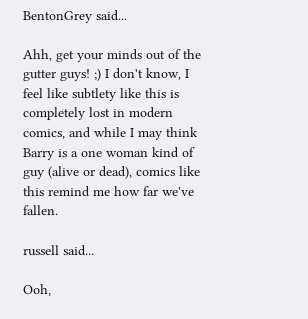BentonGrey said...

Ahh, get your minds out of the gutter guys! ;) I don't know, I feel like subtlety like this is completely lost in modern comics, and while I may think Barry is a one woman kind of guy (alive or dead), comics like this remind me how far we've fallen.

russell said...

Ooh,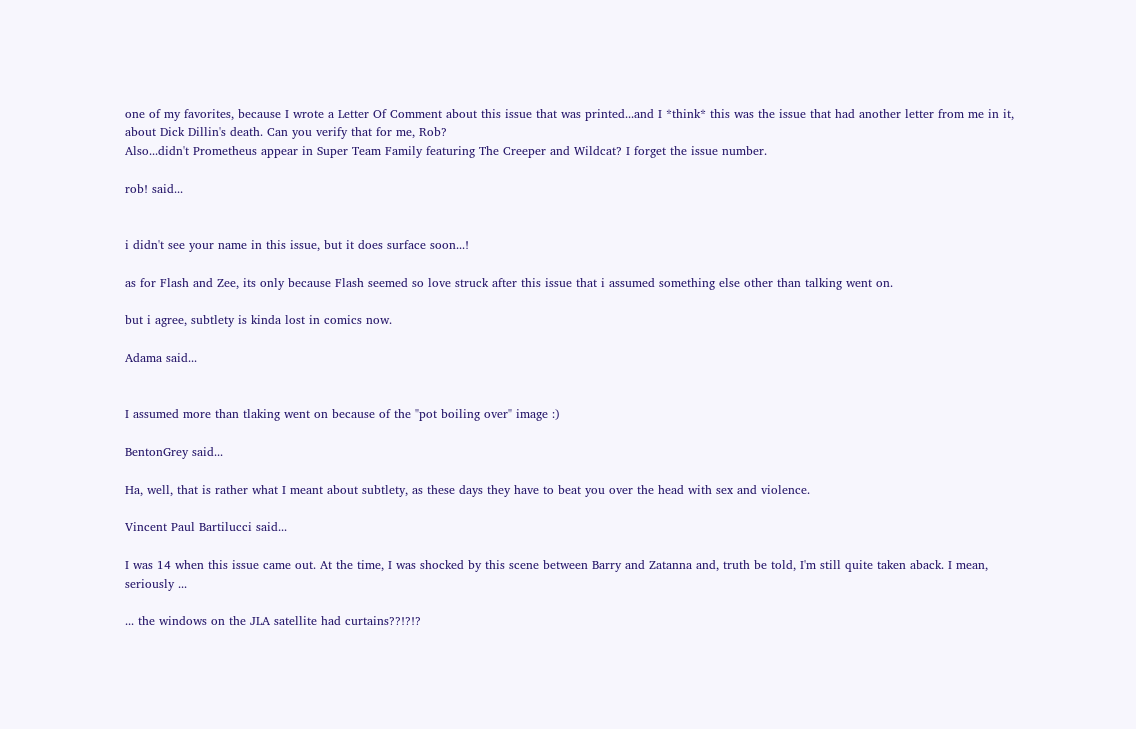one of my favorites, because I wrote a Letter Of Comment about this issue that was printed...and I *think* this was the issue that had another letter from me in it, about Dick Dillin's death. Can you verify that for me, Rob?
Also...didn't Prometheus appear in Super Team Family featuring The Creeper and Wildcat? I forget the issue number.

rob! said...


i didn't see your name in this issue, but it does surface soon...!

as for Flash and Zee, its only because Flash seemed so love struck after this issue that i assumed something else other than talking went on.

but i agree, subtlety is kinda lost in comics now.

Adama said...


I assumed more than tlaking went on because of the "pot boiling over" image :)

BentonGrey said...

Ha, well, that is rather what I meant about subtlety, as these days they have to beat you over the head with sex and violence.

Vincent Paul Bartilucci said...

I was 14 when this issue came out. At the time, I was shocked by this scene between Barry and Zatanna and, truth be told, I'm still quite taken aback. I mean, seriously ...

... the windows on the JLA satellite had curtains??!?!?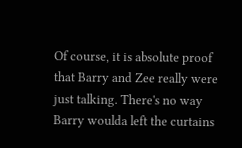Of course, it is absolute proof that Barry and Zee really were just talking. There's no way Barry woulda left the curtains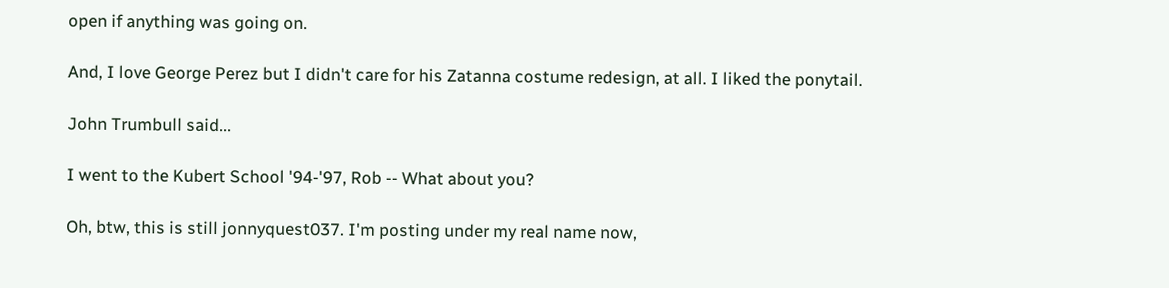open if anything was going on.

And, I love George Perez but I didn't care for his Zatanna costume redesign, at all. I liked the ponytail.

John Trumbull said...

I went to the Kubert School '94-'97, Rob -- What about you?

Oh, btw, this is still jonnyquest037. I'm posting under my real name now,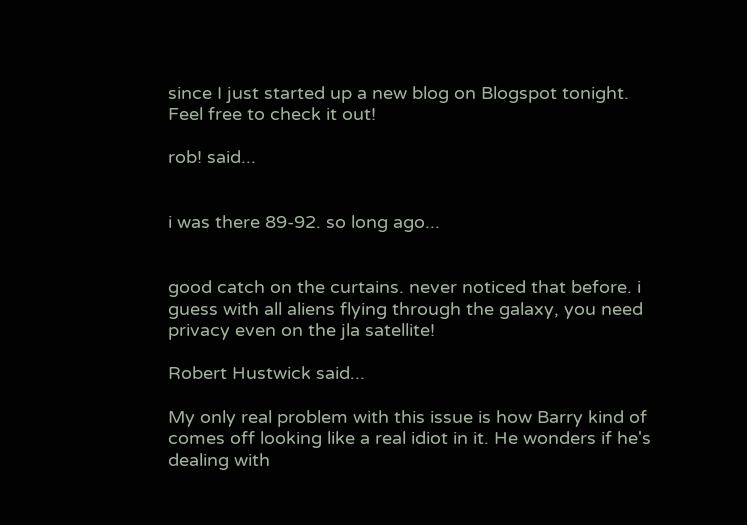since I just started up a new blog on Blogspot tonight. Feel free to check it out!

rob! said...


i was there 89-92. so long ago...


good catch on the curtains. never noticed that before. i guess with all aliens flying through the galaxy, you need privacy even on the jla satellite!

Robert Hustwick said...

My only real problem with this issue is how Barry kind of comes off looking like a real idiot in it. He wonders if he's dealing with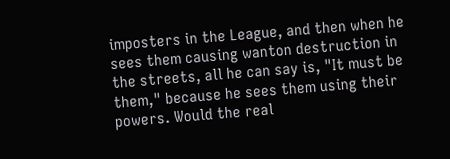imposters in the League, and then when he sees them causing wanton destruction in the streets, all he can say is, "It must be them," because he sees them using their powers. Would the real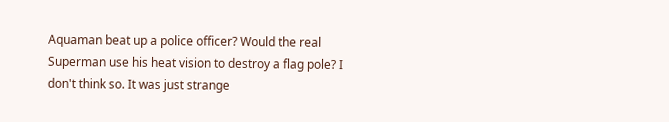Aquaman beat up a police officer? Would the real Superman use his heat vision to destroy a flag pole? I don't think so. It was just strange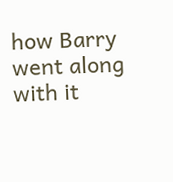how Barry went along with it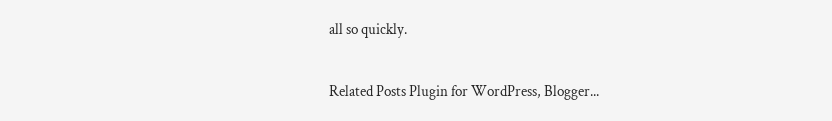all so quickly.

Related Posts Plugin for WordPress, Blogger...